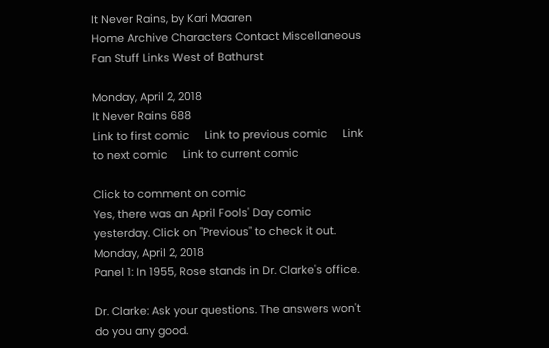It Never Rains, by Kari Maaren
Home Archive Characters Contact Miscellaneous Fan Stuff Links West of Bathurst

Monday, April 2, 2018
It Never Rains 688
Link to first comic     Link to previous comic     Link to next comic     Link to current comic

Click to comment on comic
Yes, there was an April Fools' Day comic yesterday. Click on "Previous" to check it out.
Monday, April 2, 2018
Panel 1: In 1955, Rose stands in Dr. Clarke's office.

Dr. Clarke: Ask your questions. The answers won't do you any good.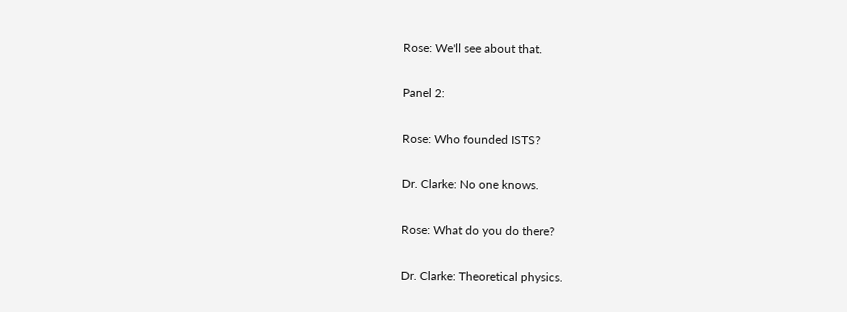Rose: We'll see about that.

Panel 2:

Rose: Who founded ISTS?

Dr. Clarke: No one knows.

Rose: What do you do there?

Dr. Clarke: Theoretical physics.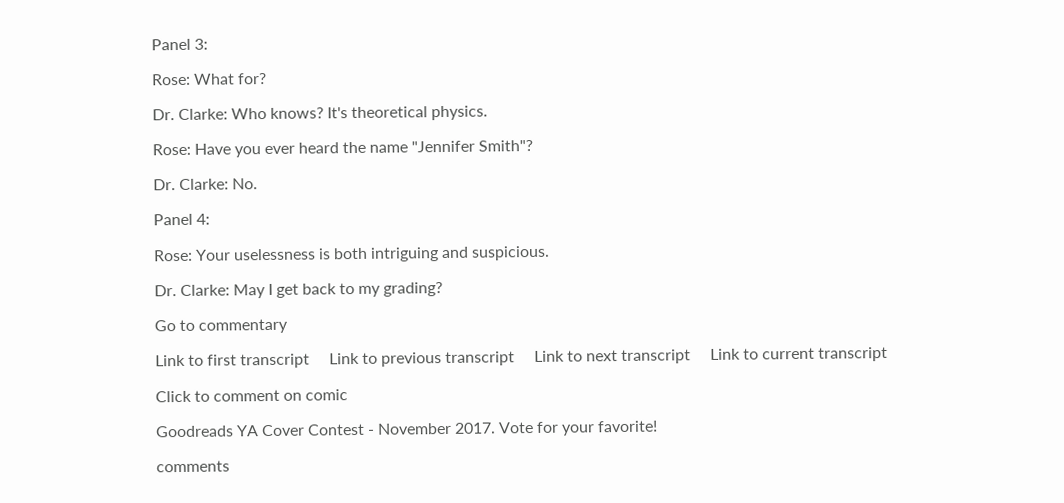Panel 3:

Rose: What for?

Dr. Clarke: Who knows? It's theoretical physics.

Rose: Have you ever heard the name "Jennifer Smith"?

Dr. Clarke: No.

Panel 4:

Rose: Your uselessness is both intriguing and suspicious.

Dr. Clarke: May I get back to my grading?

Go to commentary

Link to first transcript     Link to previous transcript     Link to next transcript     Link to current transcript

Click to comment on comic

Goodreads YA Cover Contest - November 2017. Vote for your favorite!

comments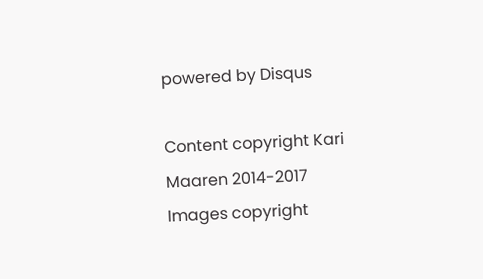powered by Disqus

Content copyright Kari Maaren 2014-2017
Images copyright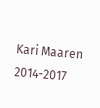Kari Maaren 2014-2017